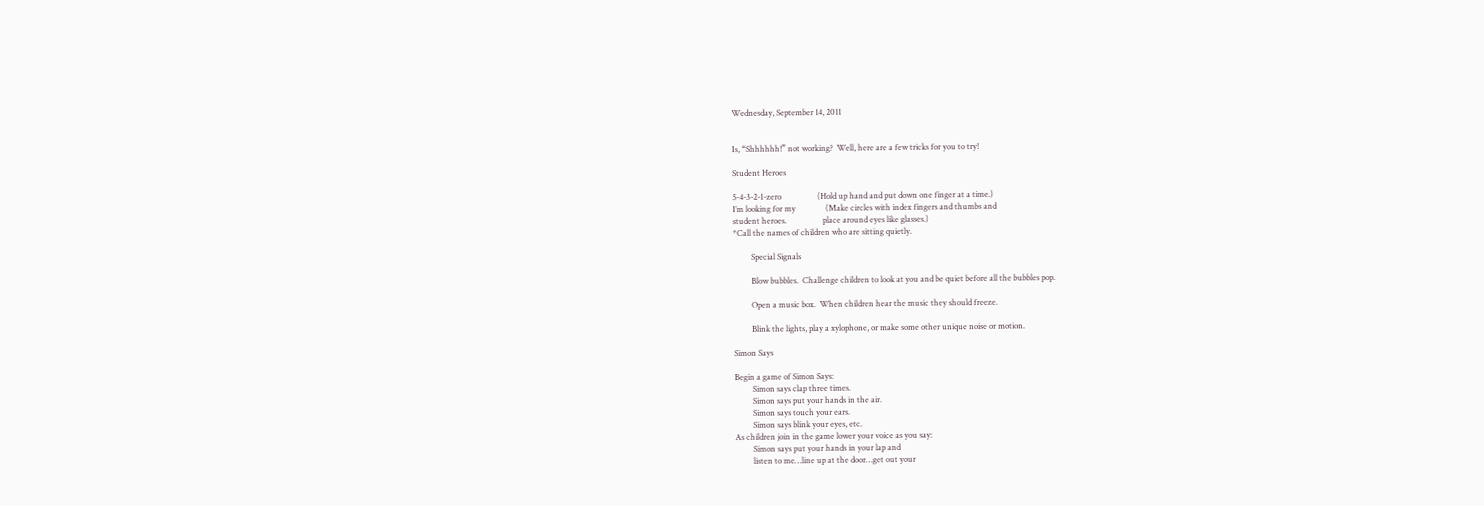Wednesday, September 14, 2011


Is, “Shhhhhh!” not working?  Well, here are a few tricks for you to try!

Student Heroes

5-4-3-2-1-zero                  (Hold up hand and put down one finger at a time.)
I’m looking for my               (Make circles with index fingers and thumbs and
student heroes.                  place around eyes like glasses.)
*Call the names of children who are sitting quietly.

         Special Signals

         Blow bubbles.  Challenge children to look at you and be quiet before all the bubbles pop.

         Open a music box.  When children hear the music they should freeze.

         Blink the lights, play a xylophone, or make some other unique noise or motion.

Simon Says

Begin a game of Simon Says:
         Simon says clap three times.
         Simon says put your hands in the air.
         Simon says touch your ears.
         Simon says blink your eyes, etc.
As children join in the game lower your voice as you say:
         Simon says put your hands in your lap and
         listen to me…line up at the door…get out your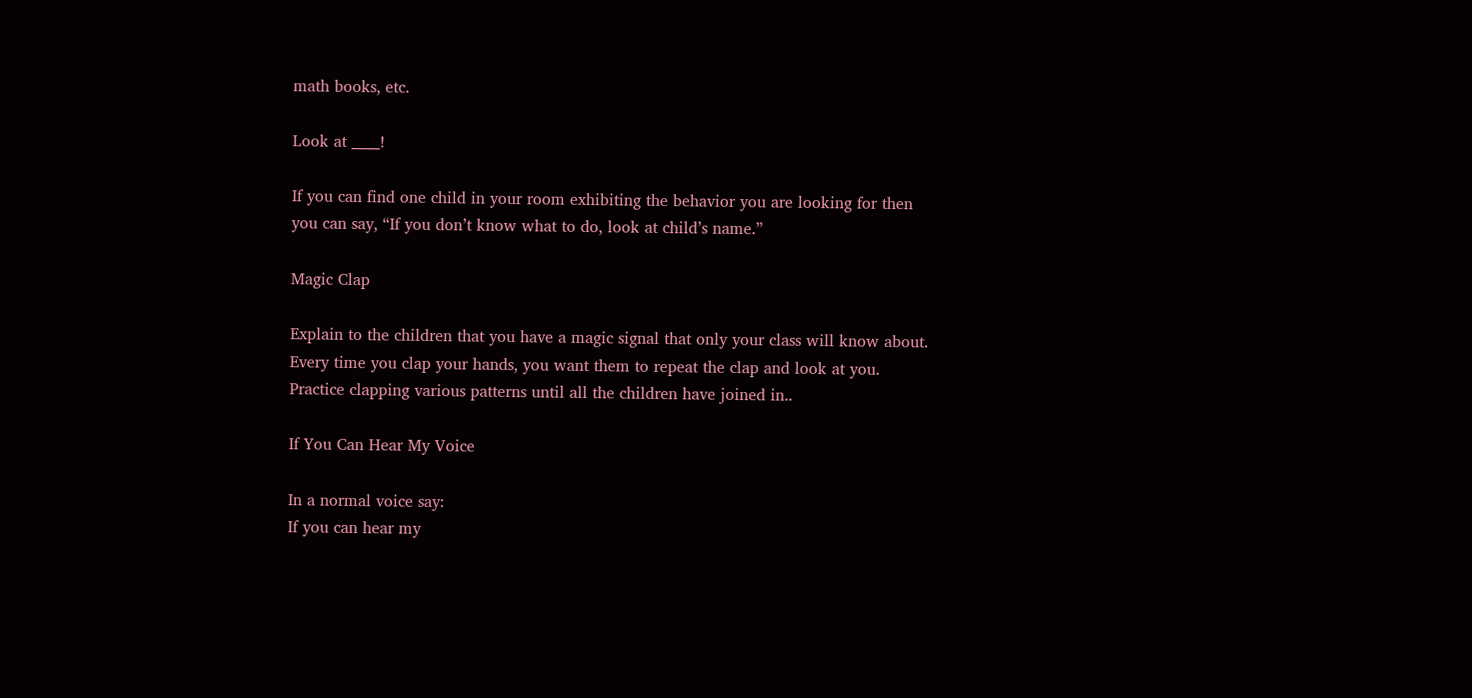math books, etc.

Look at ____!

If you can find one child in your room exhibiting the behavior you are looking for then you can say, “If you don’t know what to do, look at child’s name.”

Magic Clap

Explain to the children that you have a magic signal that only your class will know about.  Every time you clap your hands, you want them to repeat the clap and look at you.   Practice clapping various patterns until all the children have joined in..

If You Can Hear My Voice

In a normal voice say:
If you can hear my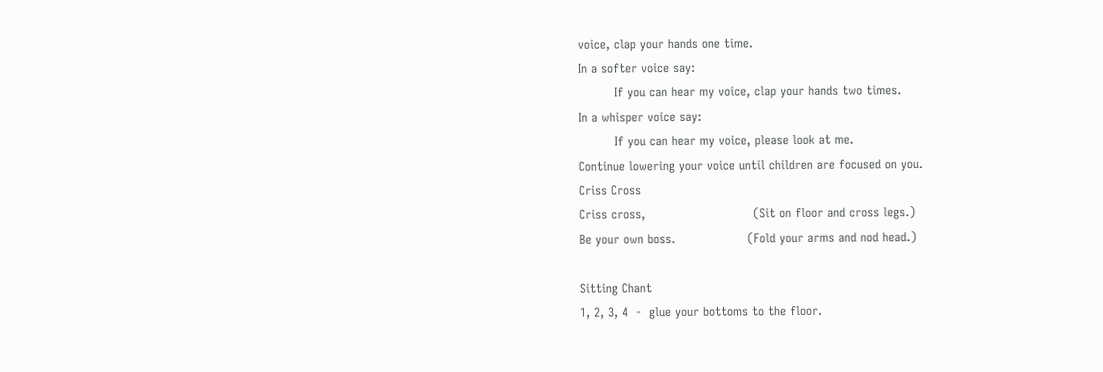voice, clap your hands one time.
In a softer voice say:
         If you can hear my voice, clap your hands two times.
In a whisper voice say:
         If you can hear my voice, please look at me.
Continue lowering your voice until children are focused on you.
Criss Cross
Criss cross,                           (Sit on floor and cross legs.)
Be your own boss.                  (Fold your arms and nod head.)

Sitting Chant
1, 2, 3, 4  -  glue your bottoms to the floor.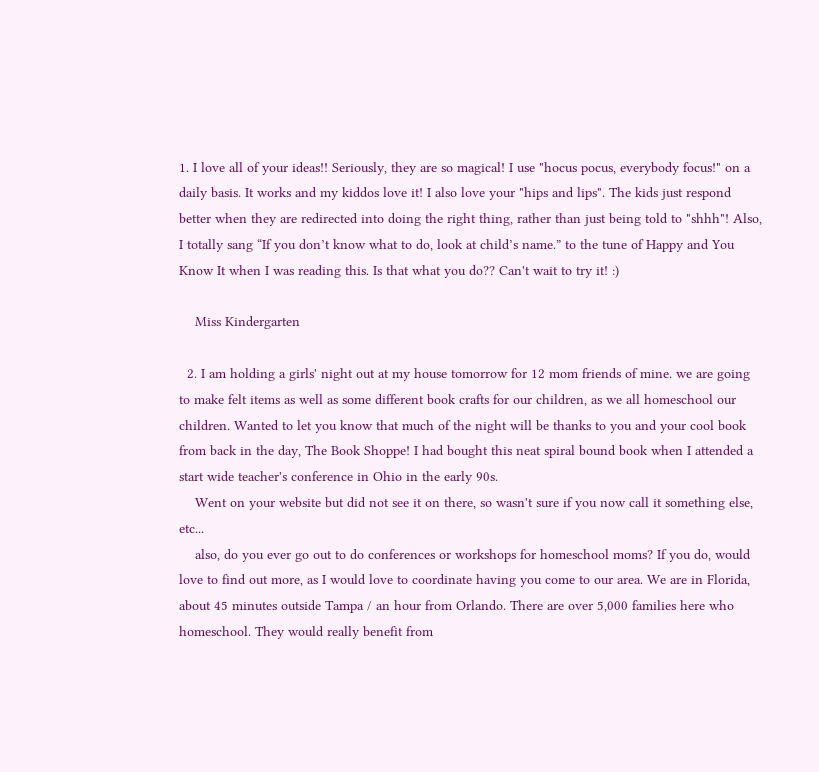1. I love all of your ideas!! Seriously, they are so magical! I use "hocus pocus, everybody focus!" on a daily basis. It works and my kiddos love it! I also love your "hips and lips". The kids just respond better when they are redirected into doing the right thing, rather than just being told to "shhh"! Also, I totally sang “If you don’t know what to do, look at child’s name.” to the tune of Happy and You Know It when I was reading this. Is that what you do?? Can't wait to try it! :)

    Miss Kindergarten

  2. I am holding a girls' night out at my house tomorrow for 12 mom friends of mine. we are going to make felt items as well as some different book crafts for our children, as we all homeschool our children. Wanted to let you know that much of the night will be thanks to you and your cool book from back in the day, The Book Shoppe! I had bought this neat spiral bound book when I attended a start wide teacher's conference in Ohio in the early 90s.
    Went on your website but did not see it on there, so wasn't sure if you now call it something else, etc...
    also, do you ever go out to do conferences or workshops for homeschool moms? If you do, would love to find out more, as I would love to coordinate having you come to our area. We are in Florida, about 45 minutes outside Tampa / an hour from Orlando. There are over 5,000 families here who homeschool. They would really benefit from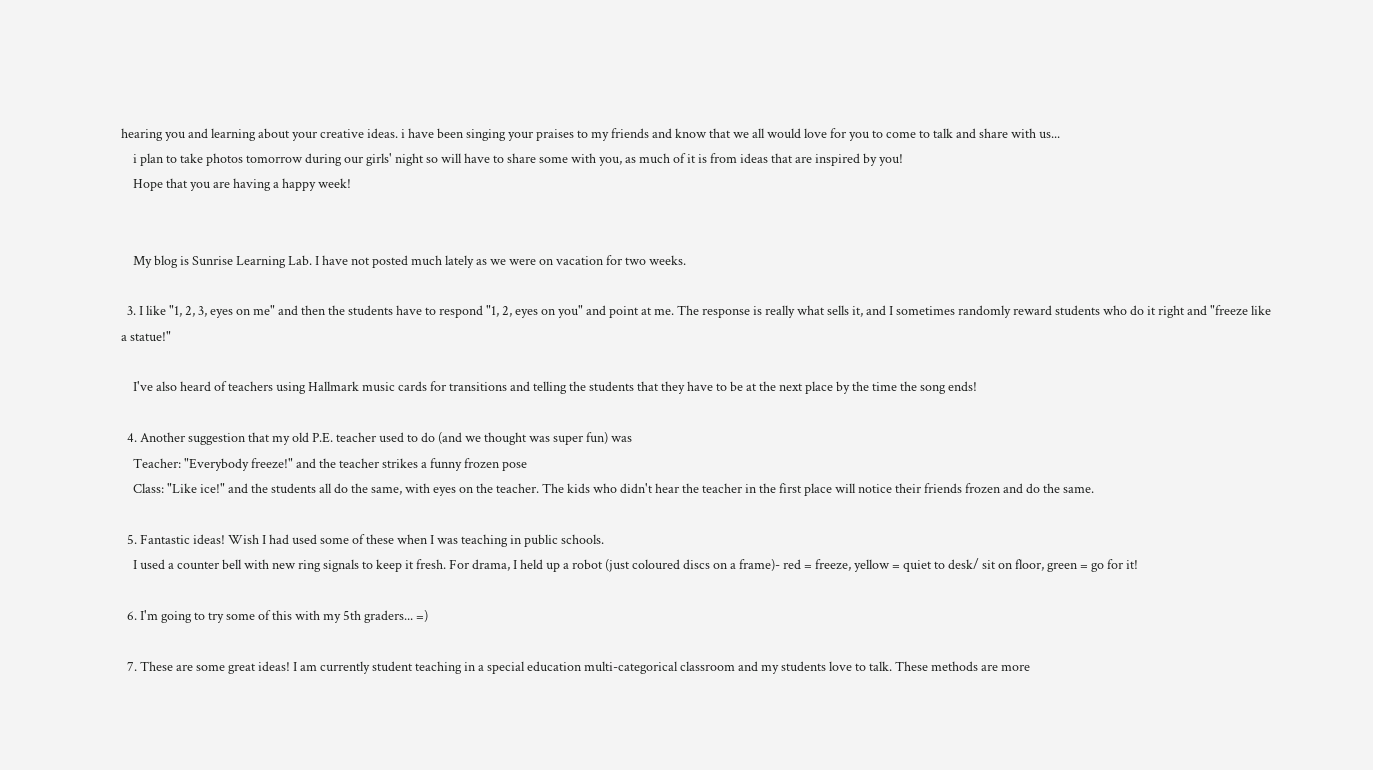hearing you and learning about your creative ideas. i have been singing your praises to my friends and know that we all would love for you to come to talk and share with us...
    i plan to take photos tomorrow during our girls' night so will have to share some with you, as much of it is from ideas that are inspired by you!
    Hope that you are having a happy week!


    My blog is Sunrise Learning Lab. I have not posted much lately as we were on vacation for two weeks.

  3. I like "1, 2, 3, eyes on me" and then the students have to respond "1, 2, eyes on you" and point at me. The response is really what sells it, and I sometimes randomly reward students who do it right and "freeze like a statue!"

    I've also heard of teachers using Hallmark music cards for transitions and telling the students that they have to be at the next place by the time the song ends!

  4. Another suggestion that my old P.E. teacher used to do (and we thought was super fun) was
    Teacher: "Everybody freeze!" and the teacher strikes a funny frozen pose
    Class: "Like ice!" and the students all do the same, with eyes on the teacher. The kids who didn't hear the teacher in the first place will notice their friends frozen and do the same.

  5. Fantastic ideas! Wish I had used some of these when I was teaching in public schools.
    I used a counter bell with new ring signals to keep it fresh. For drama, I held up a robot (just coloured discs on a frame)- red = freeze, yellow = quiet to desk/ sit on floor, green = go for it!

  6. I'm going to try some of this with my 5th graders... =)

  7. These are some great ideas! I am currently student teaching in a special education multi-categorical classroom and my students love to talk. These methods are more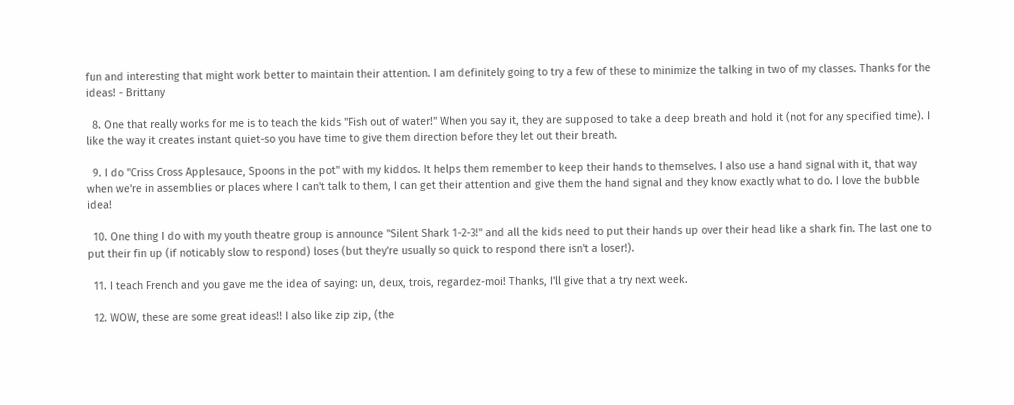fun and interesting that might work better to maintain their attention. I am definitely going to try a few of these to minimize the talking in two of my classes. Thanks for the ideas! - Brittany

  8. One that really works for me is to teach the kids "Fish out of water!" When you say it, they are supposed to take a deep breath and hold it (not for any specified time). I like the way it creates instant quiet-so you have time to give them direction before they let out their breath.

  9. I do "Criss Cross Applesauce, Spoons in the pot" with my kiddos. It helps them remember to keep their hands to themselves. I also use a hand signal with it, that way when we're in assemblies or places where I can't talk to them, I can get their attention and give them the hand signal and they know exactly what to do. I love the bubble idea!

  10. One thing I do with my youth theatre group is announce "Silent Shark 1-2-3!" and all the kids need to put their hands up over their head like a shark fin. The last one to put their fin up (if noticably slow to respond) loses (but they're usually so quick to respond there isn't a loser!).

  11. I teach French and you gave me the idea of saying: un, deux, trois, regardez-moi! Thanks, I'll give that a try next week.

  12. WOW, these are some great ideas!! I also like zip zip, (the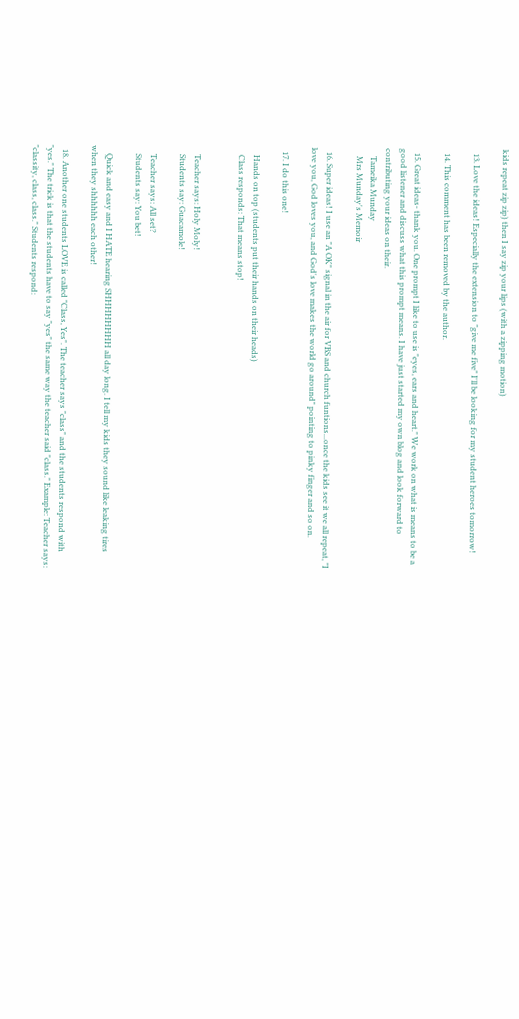kids repeat zip zip) then I say zip your lips (with a zipping motion)

  13. Love the ideas! Especially the extension to "give me five" I'll be looking for my student heroes tomorrow!

  14. This comment has been removed by the author.

  15. Great ideas- thank you. One prompt I like to use is "eyes, ears and heart." We work on what is means to be a good listener and discuss what this prompt means. I have just started my own blog and look forward to contributing your ideas on their.
    Tameika Munday
    Mrs Munday's Memoir

  16. Super ideas! I use an "A OK" signal in the air for VBS and church funtions...once the kids see it we all repeat, "I love you, God loves you, and God's love makes the world go around" pointing to pinky finger and so on.

  17. I do this one!

    Hands on top (students put their hands on their heads)
    Class responds: That means stop!


    Teacher says: Holy Moly!
    Students say: Guacamole!

    Teacher says: All set?
    Students say: You bet!

    Quick and easy and I HATE hearing SHHHHHHHH all day long. I tell my kids they sound like leaking tires when they shhhhhh each other!

  18. Another one students LOVE is called "Class, Yes". The teacher says "class" and the students respond with "yes." The trick is that the students have to say "yes" the same way the teacher said "class." Example: Teacher says: "classity, class, class." Students respond: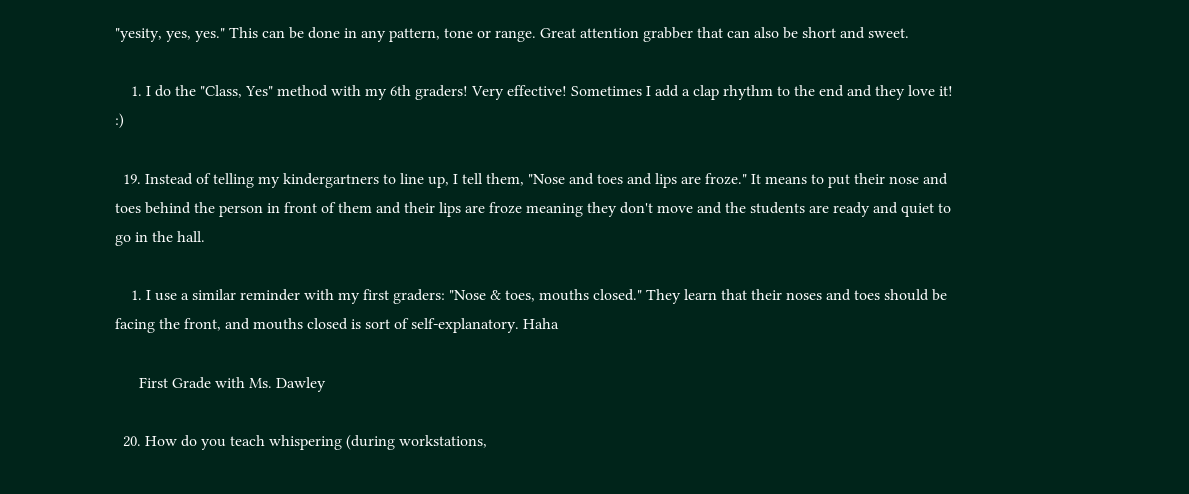"yesity, yes, yes." This can be done in any pattern, tone or range. Great attention grabber that can also be short and sweet.

    1. I do the "Class, Yes" method with my 6th graders! Very effective! Sometimes I add a clap rhythm to the end and they love it! :)

  19. Instead of telling my kindergartners to line up, I tell them, "Nose and toes and lips are froze." It means to put their nose and toes behind the person in front of them and their lips are froze meaning they don't move and the students are ready and quiet to go in the hall.

    1. I use a similar reminder with my first graders: "Nose & toes, mouths closed." They learn that their noses and toes should be facing the front, and mouths closed is sort of self-explanatory. Haha

      First Grade with Ms. Dawley

  20. How do you teach whispering (during workstations,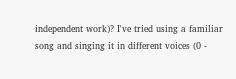independent work)? I've tried using a familiar song and singing it in different voices (0 -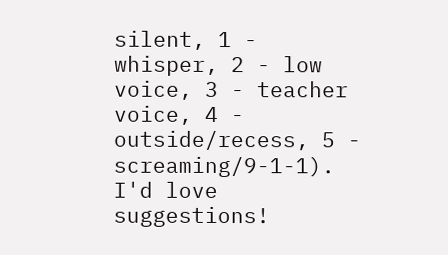silent, 1 - whisper, 2 - low voice, 3 - teacher voice, 4 - outside/recess, 5 - screaming/9-1-1). I'd love suggestions!